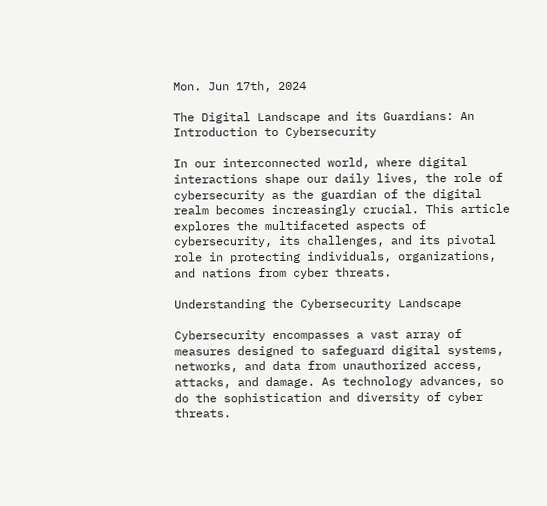Mon. Jun 17th, 2024

The Digital Landscape and its Guardians: An Introduction to Cybersecurity

In our interconnected world, where digital interactions shape our daily lives, the role of cybersecurity as the guardian of the digital realm becomes increasingly crucial. This article explores the multifaceted aspects of cybersecurity, its challenges, and its pivotal role in protecting individuals, organizations, and nations from cyber threats.

Understanding the Cybersecurity Landscape

Cybersecurity encompasses a vast array of measures designed to safeguard digital systems, networks, and data from unauthorized access, attacks, and damage. As technology advances, so do the sophistication and diversity of cyber threats.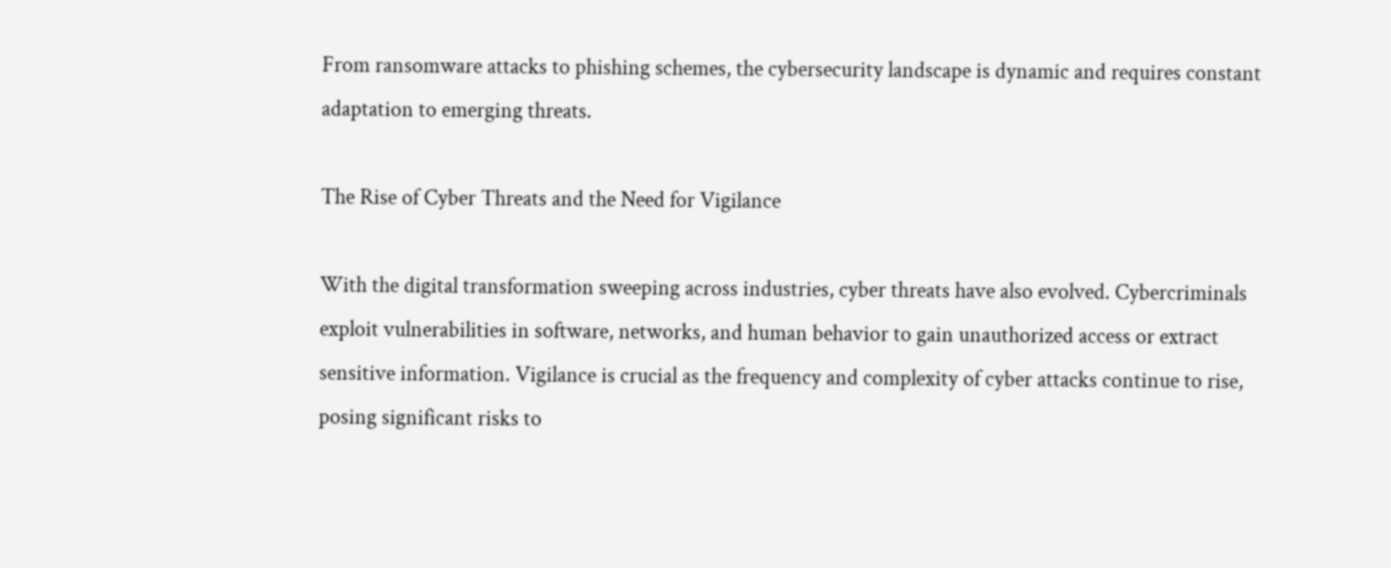From ransomware attacks to phishing schemes, the cybersecurity landscape is dynamic and requires constant adaptation to emerging threats.

The Rise of Cyber Threats and the Need for Vigilance

With the digital transformation sweeping across industries, cyber threats have also evolved. Cybercriminals exploit vulnerabilities in software, networks, and human behavior to gain unauthorized access or extract sensitive information. Vigilance is crucial as the frequency and complexity of cyber attacks continue to rise, posing significant risks to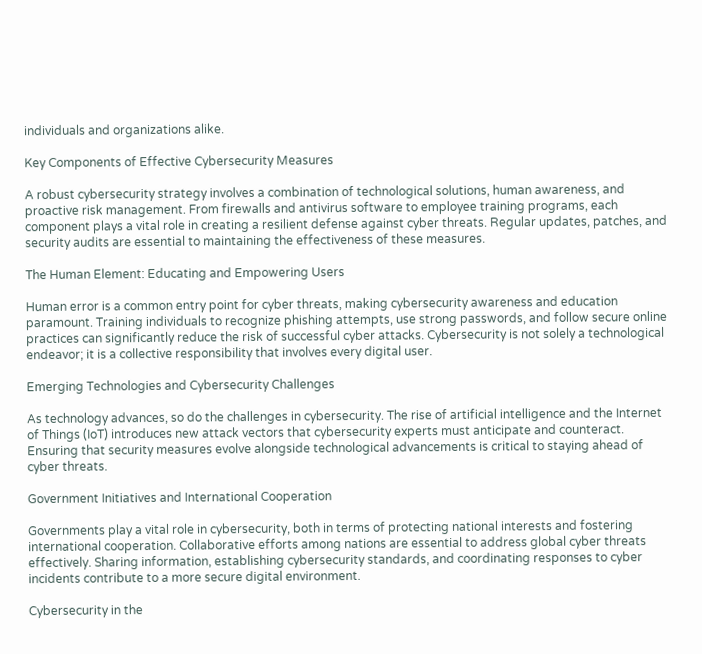individuals and organizations alike.

Key Components of Effective Cybersecurity Measures

A robust cybersecurity strategy involves a combination of technological solutions, human awareness, and proactive risk management. From firewalls and antivirus software to employee training programs, each component plays a vital role in creating a resilient defense against cyber threats. Regular updates, patches, and security audits are essential to maintaining the effectiveness of these measures.

The Human Element: Educating and Empowering Users

Human error is a common entry point for cyber threats, making cybersecurity awareness and education paramount. Training individuals to recognize phishing attempts, use strong passwords, and follow secure online practices can significantly reduce the risk of successful cyber attacks. Cybersecurity is not solely a technological endeavor; it is a collective responsibility that involves every digital user.

Emerging Technologies and Cybersecurity Challenges

As technology advances, so do the challenges in cybersecurity. The rise of artificial intelligence and the Internet of Things (IoT) introduces new attack vectors that cybersecurity experts must anticipate and counteract. Ensuring that security measures evolve alongside technological advancements is critical to staying ahead of cyber threats.

Government Initiatives and International Cooperation

Governments play a vital role in cybersecurity, both in terms of protecting national interests and fostering international cooperation. Collaborative efforts among nations are essential to address global cyber threats effectively. Sharing information, establishing cybersecurity standards, and coordinating responses to cyber incidents contribute to a more secure digital environment.

Cybersecurity in the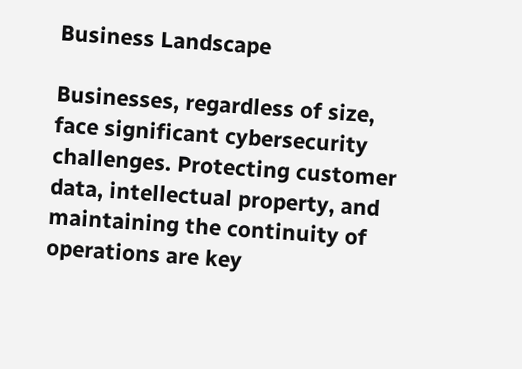Business Landscape

Businesses, regardless of size, face significant cybersecurity challenges. Protecting customer data, intellectual property, and maintaining the continuity of operations are key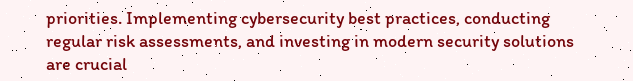priorities. Implementing cybersecurity best practices, conducting regular risk assessments, and investing in modern security solutions are crucial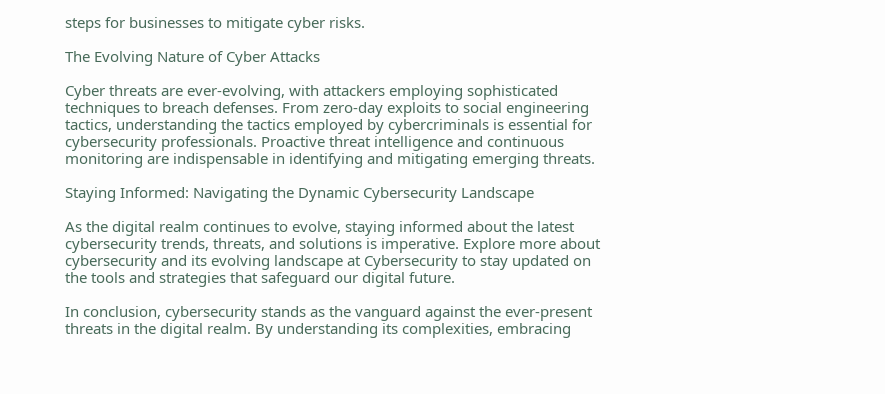steps for businesses to mitigate cyber risks.

The Evolving Nature of Cyber Attacks

Cyber threats are ever-evolving, with attackers employing sophisticated techniques to breach defenses. From zero-day exploits to social engineering tactics, understanding the tactics employed by cybercriminals is essential for cybersecurity professionals. Proactive threat intelligence and continuous monitoring are indispensable in identifying and mitigating emerging threats.

Staying Informed: Navigating the Dynamic Cybersecurity Landscape

As the digital realm continues to evolve, staying informed about the latest cybersecurity trends, threats, and solutions is imperative. Explore more about cybersecurity and its evolving landscape at Cybersecurity to stay updated on the tools and strategies that safeguard our digital future.

In conclusion, cybersecurity stands as the vanguard against the ever-present threats in the digital realm. By understanding its complexities, embracing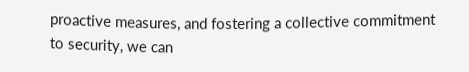proactive measures, and fostering a collective commitment to security, we can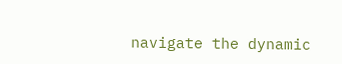navigate the dynamic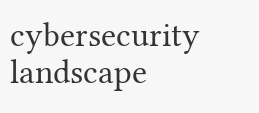cybersecurity landscape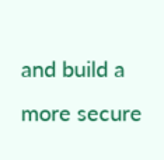and build a more secure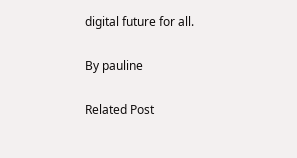digital future for all.

By pauline

Related Post